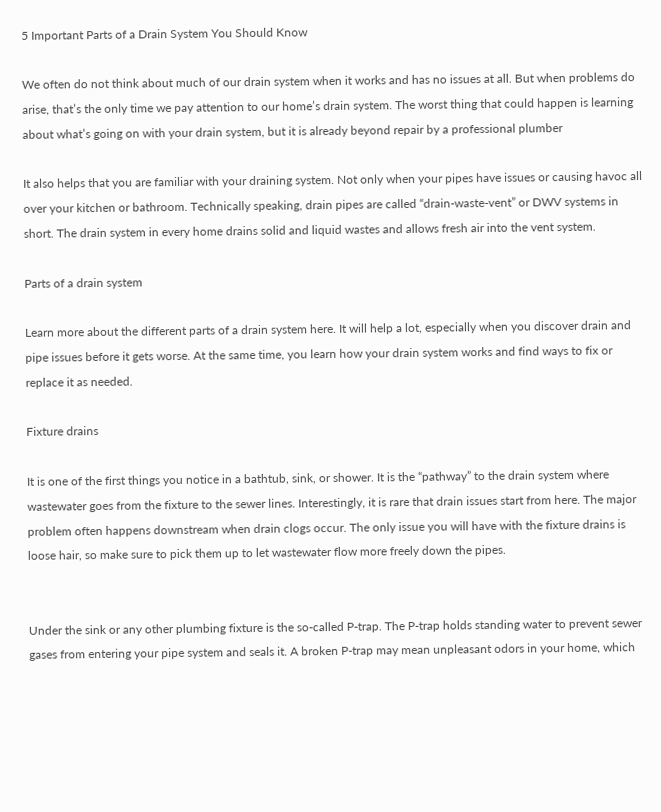5 Important Parts of a Drain System You Should Know

We often do not think about much of our drain system when it works and has no issues at all. But when problems do arise, that’s the only time we pay attention to our home’s drain system. The worst thing that could happen is learning about what’s going on with your drain system, but it is already beyond repair by a professional plumber

It also helps that you are familiar with your draining system. Not only when your pipes have issues or causing havoc all over your kitchen or bathroom. Technically speaking, drain pipes are called “drain-waste-vent” or DWV systems in short. The drain system in every home drains solid and liquid wastes and allows fresh air into the vent system.

Parts of a drain system

Learn more about the different parts of a drain system here. It will help a lot, especially when you discover drain and pipe issues before it gets worse. At the same time, you learn how your drain system works and find ways to fix or replace it as needed.

Fixture drains

It is one of the first things you notice in a bathtub, sink, or shower. It is the “pathway” to the drain system where wastewater goes from the fixture to the sewer lines. Interestingly, it is rare that drain issues start from here. The major problem often happens downstream when drain clogs occur. The only issue you will have with the fixture drains is loose hair, so make sure to pick them up to let wastewater flow more freely down the pipes.


Under the sink or any other plumbing fixture is the so-called P-trap. The P-trap holds standing water to prevent sewer gases from entering your pipe system and seals it. A broken P-trap may mean unpleasant odors in your home, which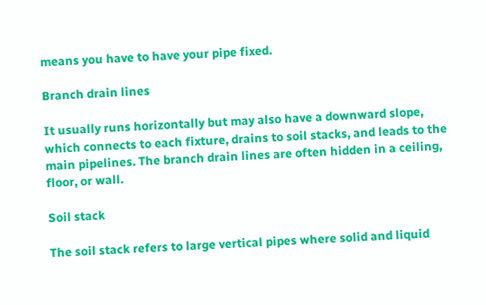means you have to have your pipe fixed.

Branch drain lines

It usually runs horizontally but may also have a downward slope, which connects to each fixture, drains to soil stacks, and leads to the main pipelines. The branch drain lines are often hidden in a ceiling, floor, or wall.

Soil stack

The soil stack refers to large vertical pipes where solid and liquid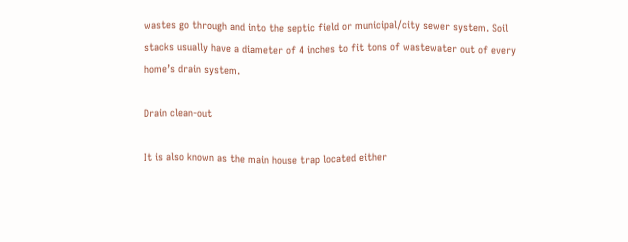wastes go through and into the septic field or municipal/city sewer system. Soil stacks usually have a diameter of 4 inches to fit tons of wastewater out of every home’s drain system.

Drain clean-out

It is also known as the main house trap located either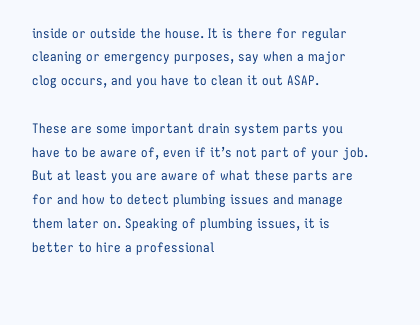inside or outside the house. It is there for regular cleaning or emergency purposes, say when a major clog occurs, and you have to clean it out ASAP.

These are some important drain system parts you have to be aware of, even if it’s not part of your job. But at least you are aware of what these parts are for and how to detect plumbing issues and manage them later on. Speaking of plumbing issues, it is better to hire a professional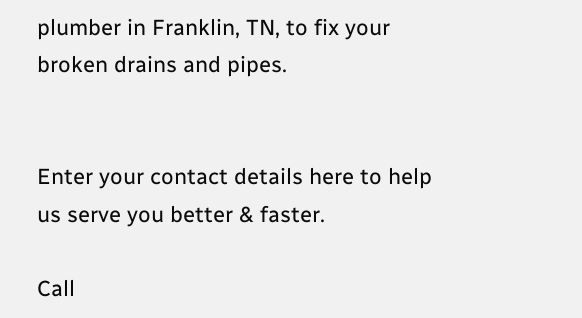plumber in Franklin, TN, to fix your broken drains and pipes.


Enter your contact details here to help us serve you better & faster.

Call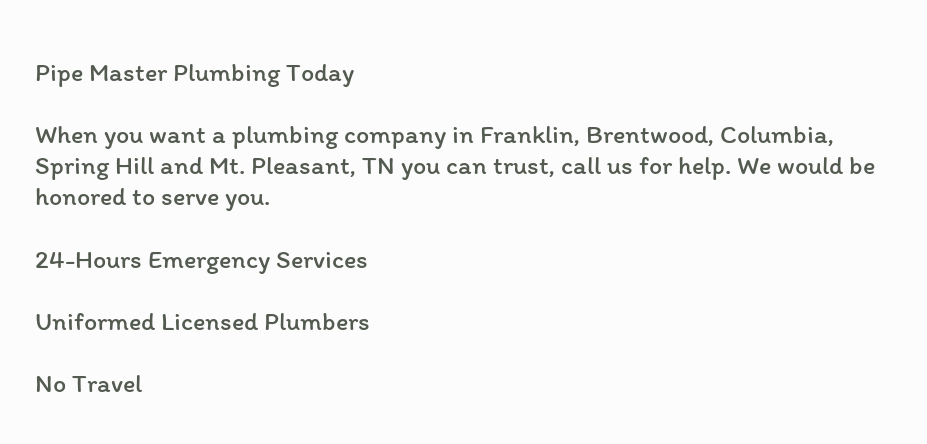Pipe Master Plumbing Today

When you want a plumbing company in Franklin, Brentwood, Columbia, Spring Hill and Mt. Pleasant, TN you can trust, call us for help. We would be honored to serve you.

24-Hours Emergency Services

Uniformed Licensed Plumbers

No Travel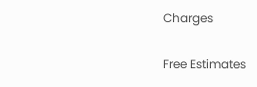Charges

Free Estimates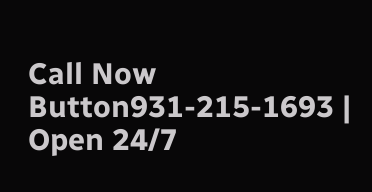Call Now Button931-215-1693 | Open 24/7